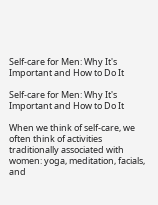Self-care for Men: Why It's Important and How to Do It

Self-care for Men: Why It's Important and How to Do It

When we think of self-care, we often think of activities traditionally associated with women: yoga, meditation, facials, and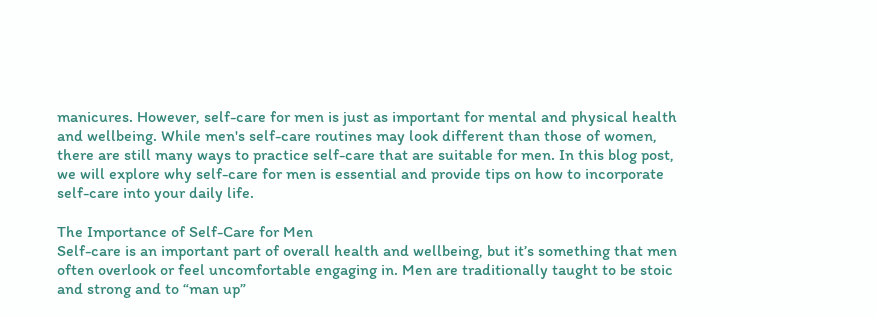manicures. However, self-care for men is just as important for mental and physical health and wellbeing. While men's self-care routines may look different than those of women, there are still many ways to practice self-care that are suitable for men. In this blog post, we will explore why self-care for men is essential and provide tips on how to incorporate self-care into your daily life.

The Importance of Self-Care for Men
Self-care is an important part of overall health and wellbeing, but it’s something that men often overlook or feel uncomfortable engaging in. Men are traditionally taught to be stoic and strong and to “man up”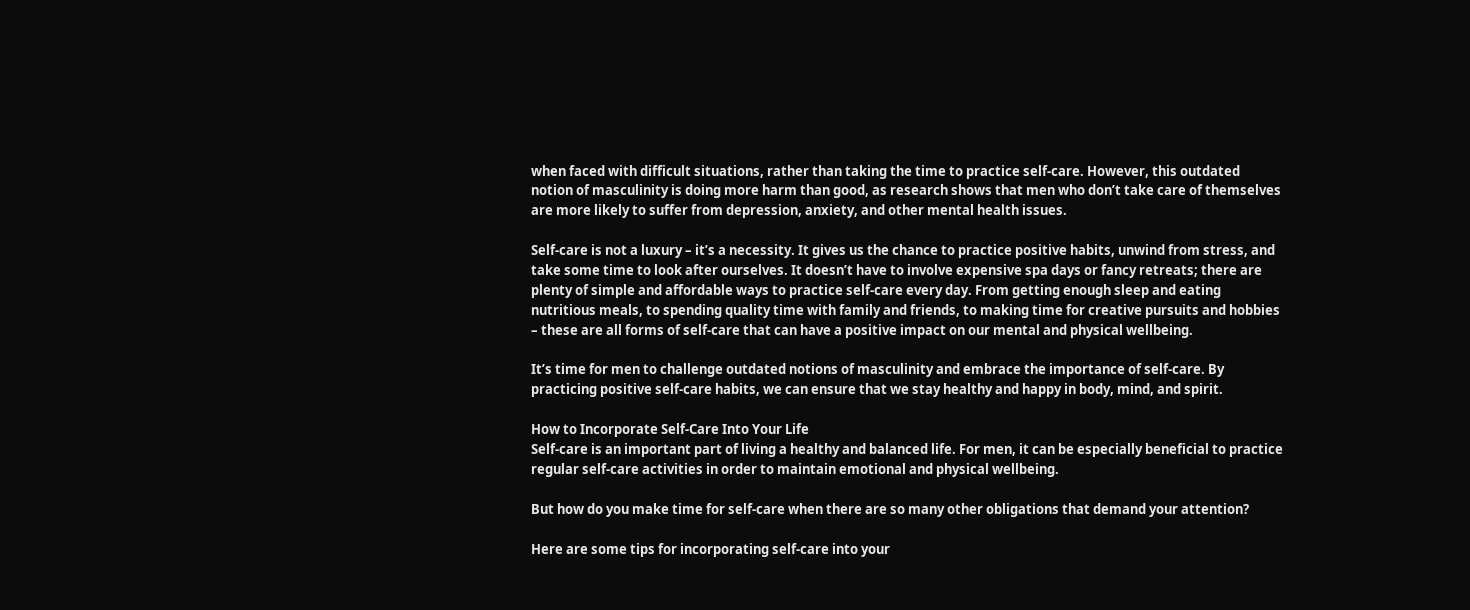when faced with difficult situations, rather than taking the time to practice self-care. However, this outdated notion of masculinity is doing more harm than good, as research shows that men who don’t take care of themselves are more likely to suffer from depression, anxiety, and other mental health issues.

Self-care is not a luxury – it’s a necessity. It gives us the chance to practice positive habits, unwind from stress, and take some time to look after ourselves. It doesn’t have to involve expensive spa days or fancy retreats; there are plenty of simple and affordable ways to practice self-care every day. From getting enough sleep and eating nutritious meals, to spending quality time with family and friends, to making time for creative pursuits and hobbies – these are all forms of self-care that can have a positive impact on our mental and physical wellbeing.

It’s time for men to challenge outdated notions of masculinity and embrace the importance of self-care. By practicing positive self-care habits, we can ensure that we stay healthy and happy in body, mind, and spirit.

How to Incorporate Self-Care Into Your Life
Self-care is an important part of living a healthy and balanced life. For men, it can be especially beneficial to practice regular self-care activities in order to maintain emotional and physical wellbeing.

But how do you make time for self-care when there are so many other obligations that demand your attention?

Here are some tips for incorporating self-care into your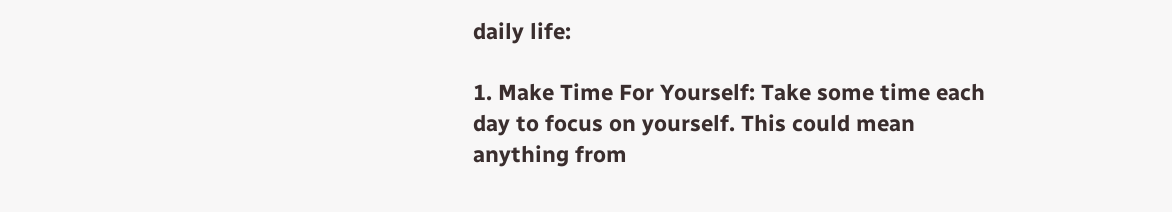daily life:

1. Make Time For Yourself: Take some time each day to focus on yourself. This could mean anything from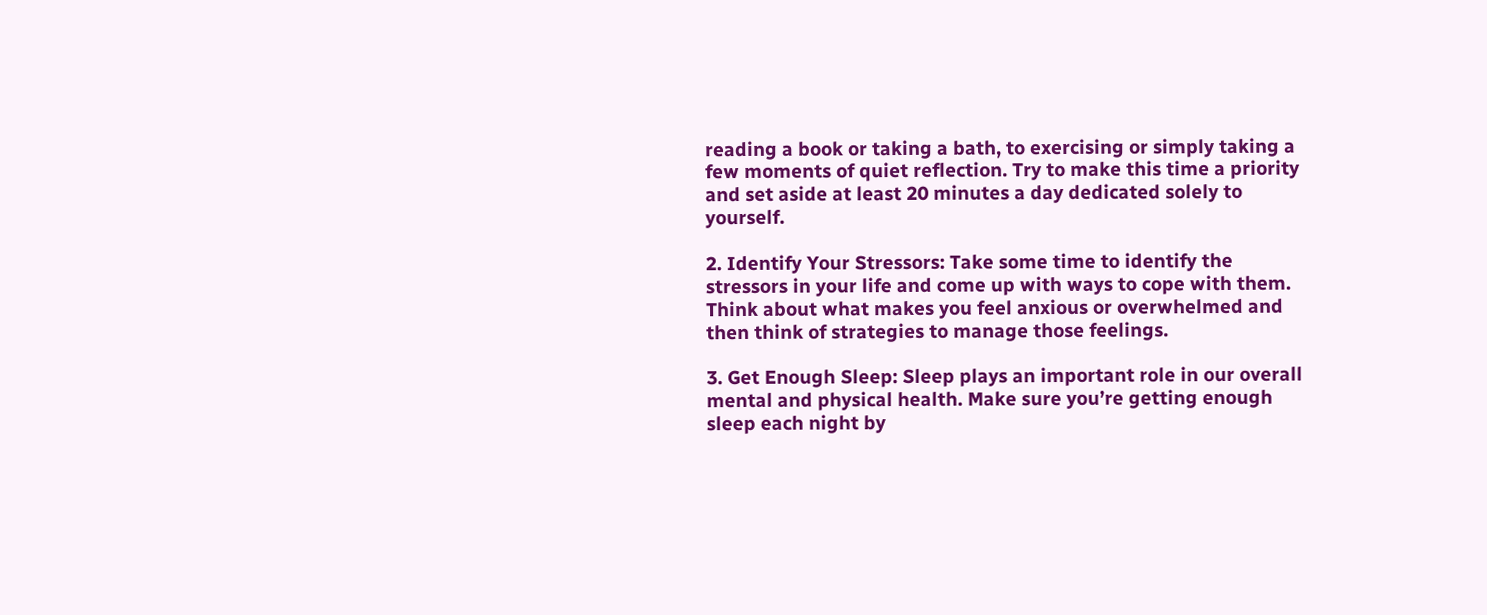reading a book or taking a bath, to exercising or simply taking a few moments of quiet reflection. Try to make this time a priority and set aside at least 20 minutes a day dedicated solely to yourself.

2. Identify Your Stressors: Take some time to identify the stressors in your life and come up with ways to cope with them. Think about what makes you feel anxious or overwhelmed and then think of strategies to manage those feelings.

3. Get Enough Sleep: Sleep plays an important role in our overall mental and physical health. Make sure you’re getting enough sleep each night by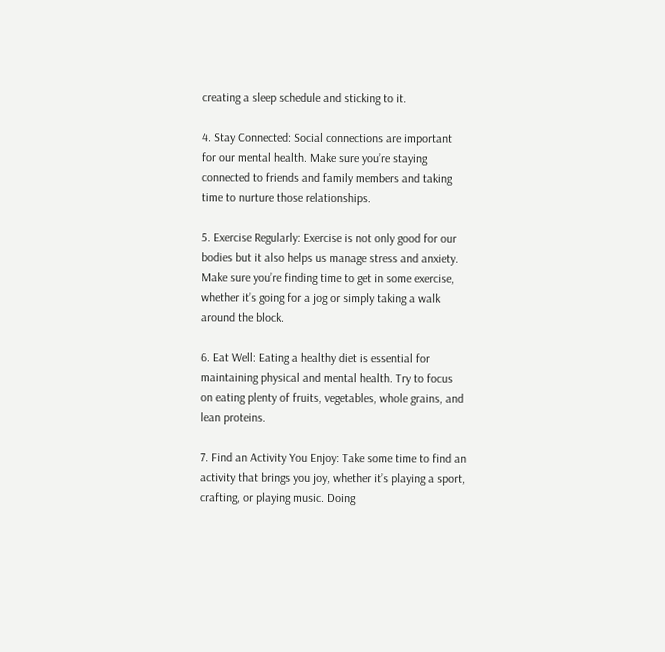creating a sleep schedule and sticking to it.

4. Stay Connected: Social connections are important for our mental health. Make sure you’re staying connected to friends and family members and taking time to nurture those relationships.

5. Exercise Regularly: Exercise is not only good for our bodies but it also helps us manage stress and anxiety. Make sure you’re finding time to get in some exercise, whether it’s going for a jog or simply taking a walk around the block.

6. Eat Well: Eating a healthy diet is essential for maintaining physical and mental health. Try to focus on eating plenty of fruits, vegetables, whole grains, and lean proteins.

7. Find an Activity You Enjoy: Take some time to find an activity that brings you joy, whether it’s playing a sport, crafting, or playing music. Doing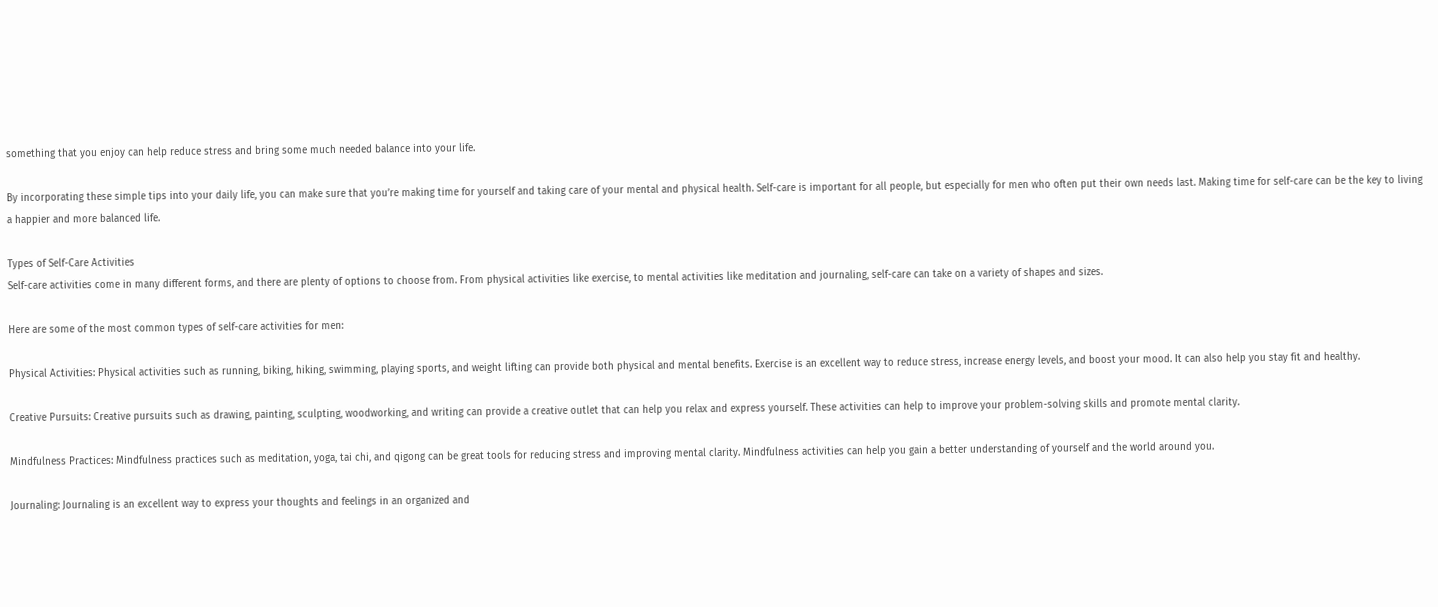something that you enjoy can help reduce stress and bring some much needed balance into your life.

By incorporating these simple tips into your daily life, you can make sure that you’re making time for yourself and taking care of your mental and physical health. Self-care is important for all people, but especially for men who often put their own needs last. Making time for self-care can be the key to living a happier and more balanced life.

Types of Self-Care Activities
Self-care activities come in many different forms, and there are plenty of options to choose from. From physical activities like exercise, to mental activities like meditation and journaling, self-care can take on a variety of shapes and sizes.

Here are some of the most common types of self-care activities for men:

Physical Activities: Physical activities such as running, biking, hiking, swimming, playing sports, and weight lifting can provide both physical and mental benefits. Exercise is an excellent way to reduce stress, increase energy levels, and boost your mood. It can also help you stay fit and healthy.

Creative Pursuits: Creative pursuits such as drawing, painting, sculpting, woodworking, and writing can provide a creative outlet that can help you relax and express yourself. These activities can help to improve your problem-solving skills and promote mental clarity.

Mindfulness Practices: Mindfulness practices such as meditation, yoga, tai chi, and qigong can be great tools for reducing stress and improving mental clarity. Mindfulness activities can help you gain a better understanding of yourself and the world around you.

Journaling: Journaling is an excellent way to express your thoughts and feelings in an organized and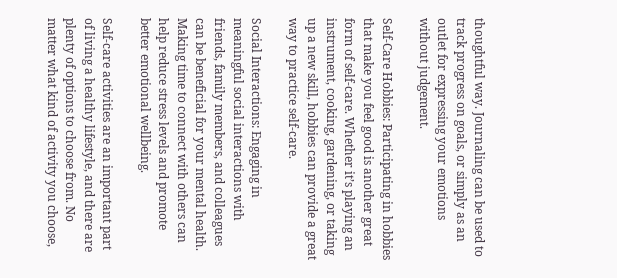thoughtful way. Journaling can be used to track progress on goals, or simply as an outlet for expressing your emotions without judgement.

Self-Care Hobbies: Participating in hobbies that make you feel good is another great form of self-care. Whether it’s playing an instrument, cooking, gardening, or taking up a new skill, hobbies can provide a great way to practice self-care.

Social Interactions: Engaging in meaningful social interactions with friends, family members, and colleagues can be beneficial for your mental health. Making time to connect with others can help reduce stress levels and promote better emotional wellbeing.

Self-care activities are an important part of living a healthy lifestyle, and there are plenty of options to choose from. No matter what kind of activity you choose,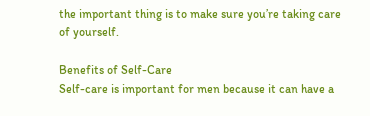the important thing is to make sure you’re taking care of yourself.

Benefits of Self-Care
Self-care is important for men because it can have a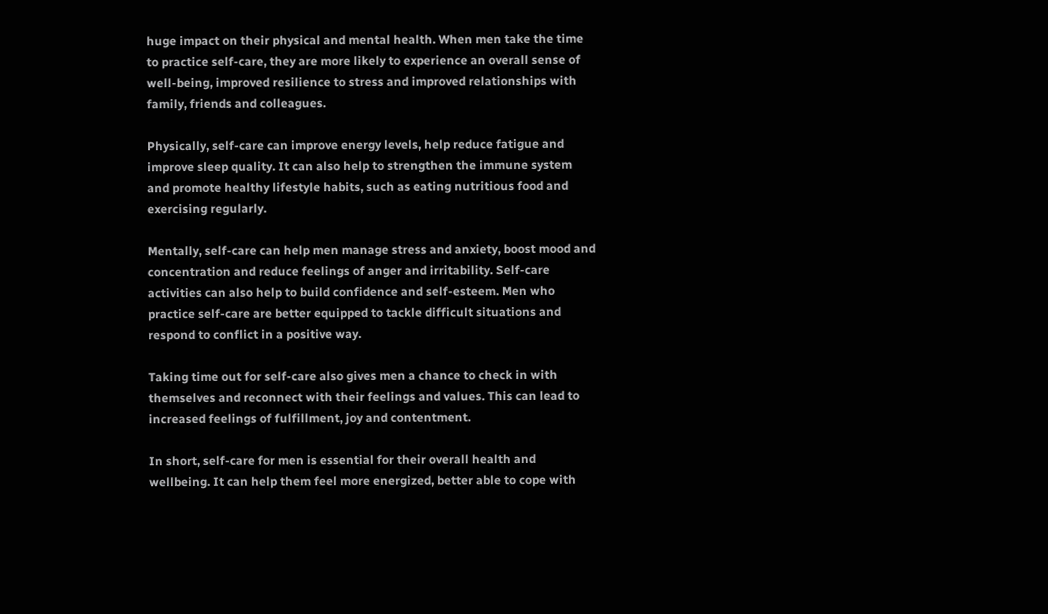huge impact on their physical and mental health. When men take the time to practice self-care, they are more likely to experience an overall sense of well-being, improved resilience to stress and improved relationships with family, friends and colleagues.

Physically, self-care can improve energy levels, help reduce fatigue and improve sleep quality. It can also help to strengthen the immune system and promote healthy lifestyle habits, such as eating nutritious food and exercising regularly.

Mentally, self-care can help men manage stress and anxiety, boost mood and concentration and reduce feelings of anger and irritability. Self-care activities can also help to build confidence and self-esteem. Men who practice self-care are better equipped to tackle difficult situations and respond to conflict in a positive way.

Taking time out for self-care also gives men a chance to check in with themselves and reconnect with their feelings and values. This can lead to increased feelings of fulfillment, joy and contentment.

In short, self-care for men is essential for their overall health and wellbeing. It can help them feel more energized, better able to cope with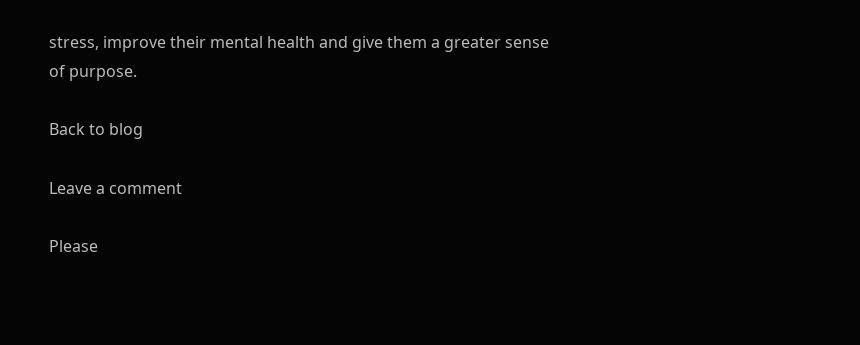stress, improve their mental health and give them a greater sense of purpose.

Back to blog

Leave a comment

Please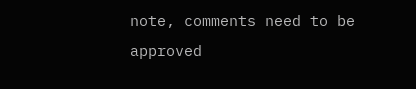note, comments need to be approved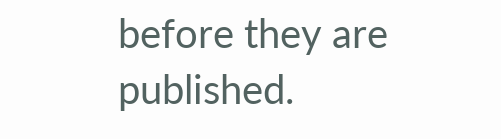before they are published.